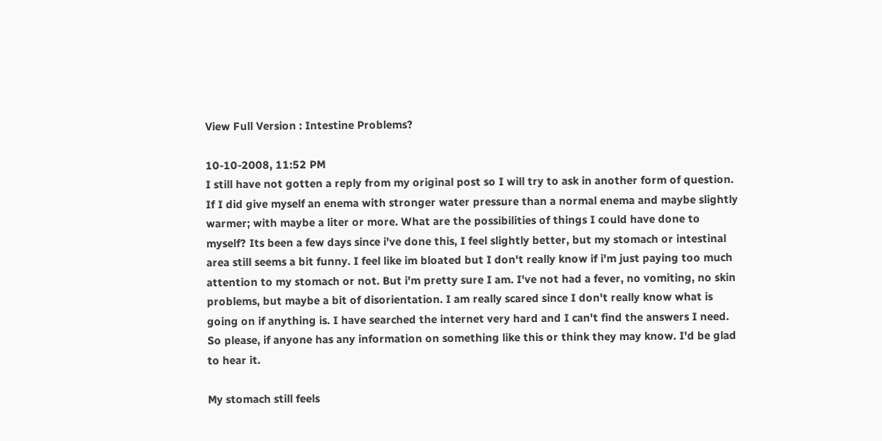View Full Version : Intestine Problems?

10-10-2008, 11:52 PM
I still have not gotten a reply from my original post so I will try to ask in another form of question. If I did give myself an enema with stronger water pressure than a normal enema and maybe slightly warmer; with maybe a liter or more. What are the possibilities of things I could have done to myself? Its been a few days since i've done this, I feel slightly better, but my stomach or intestinal area still seems a bit funny. I feel like im bloated but I don't really know if i'm just paying too much attention to my stomach or not. But i'm pretty sure I am. I've not had a fever, no vomiting, no skin problems, but maybe a bit of disorientation. I am really scared since I don't really know what is going on if anything is. I have searched the internet very hard and I can't find the answers I need. So please, if anyone has any information on something like this or think they may know. I'd be glad to hear it.

My stomach still feels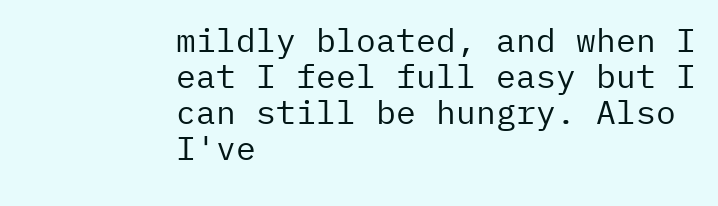mildly bloated, and when I eat I feel full easy but I can still be hungry. Also I've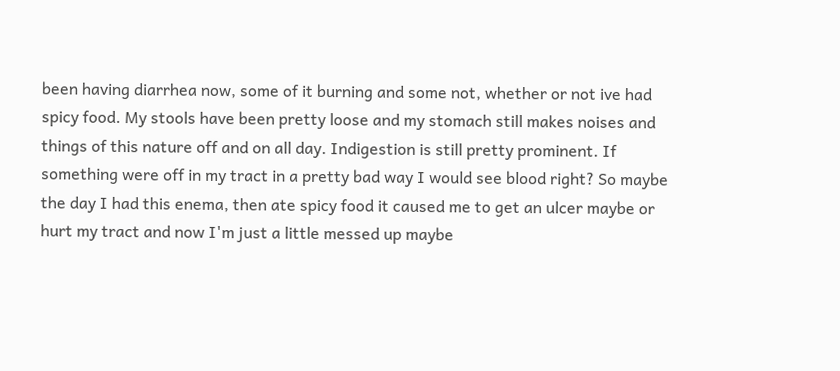been having diarrhea now, some of it burning and some not, whether or not ive had spicy food. My stools have been pretty loose and my stomach still makes noises and things of this nature off and on all day. Indigestion is still pretty prominent. If something were off in my tract in a pretty bad way I would see blood right? So maybe the day I had this enema, then ate spicy food it caused me to get an ulcer maybe or hurt my tract and now I'm just a little messed up maybe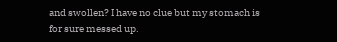and swollen? I have no clue but my stomach is for sure messed up.